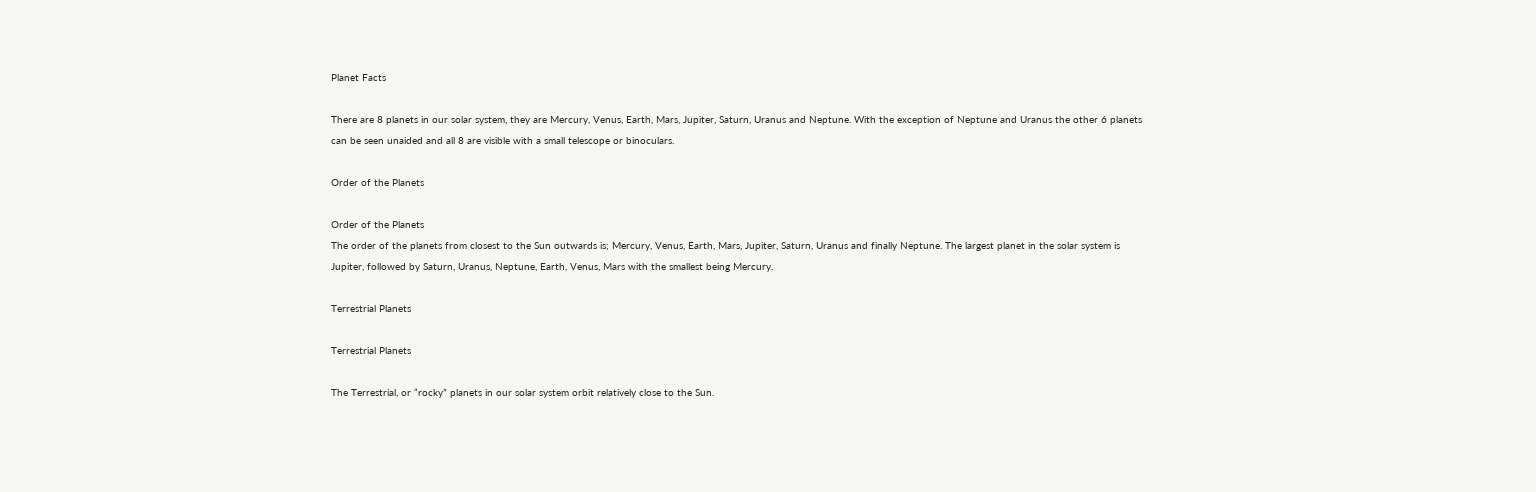Planet Facts

There are 8 planets in our solar system, they are Mercury, Venus, Earth, Mars, Jupiter, Saturn, Uranus and Neptune. With the exception of Neptune and Uranus the other 6 planets can be seen unaided and all 8 are visible with a small telescope or binoculars.

Order of the Planets

Order of the Planets
The order of the planets from closest to the Sun outwards is; Mercury, Venus, Earth, Mars, Jupiter, Saturn, Uranus and finally Neptune. The largest planet in the solar system is Jupiter, followed by Saturn, Uranus, Neptune, Earth, Venus, Mars with the smallest being Mercury.

Terrestrial Planets

Terrestrial Planets

The Terrestrial, or “rocky” planets in our solar system orbit relatively close to the Sun.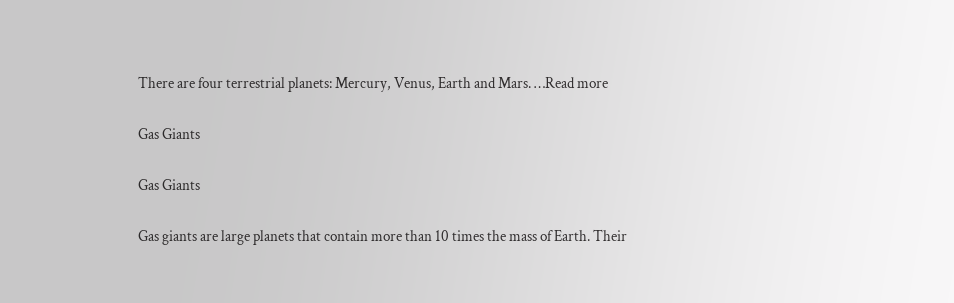There are four terrestrial planets: Mercury, Venus, Earth and Mars. …Read more

Gas Giants

Gas Giants

Gas giants are large planets that contain more than 10 times the mass of Earth. Their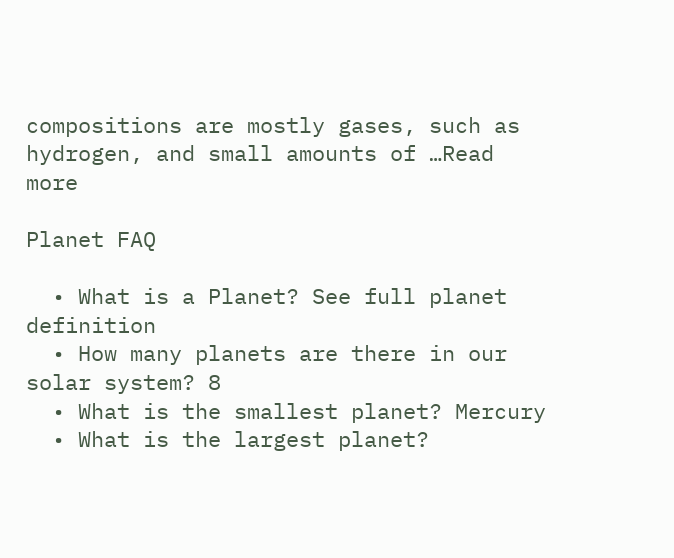compositions are mostly gases, such as hydrogen, and small amounts of …Read more

Planet FAQ

  • What is a Planet? See full planet definition
  • How many planets are there in our solar system? 8
  • What is the smallest planet? Mercury
  • What is the largest planet?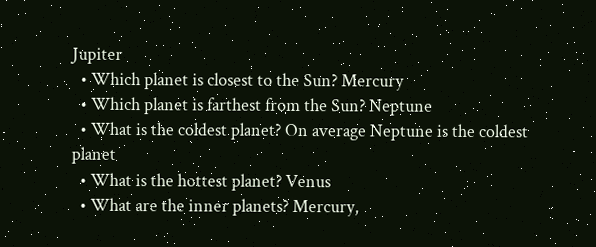Jupiter
  • Which planet is closest to the Sun? Mercury
  • Which planet is farthest from the Sun? Neptune
  • What is the coldest planet? On average Neptune is the coldest planet
  • What is the hottest planet? Venus
  • What are the inner planets? Mercury,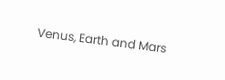Venus, Earth and Mars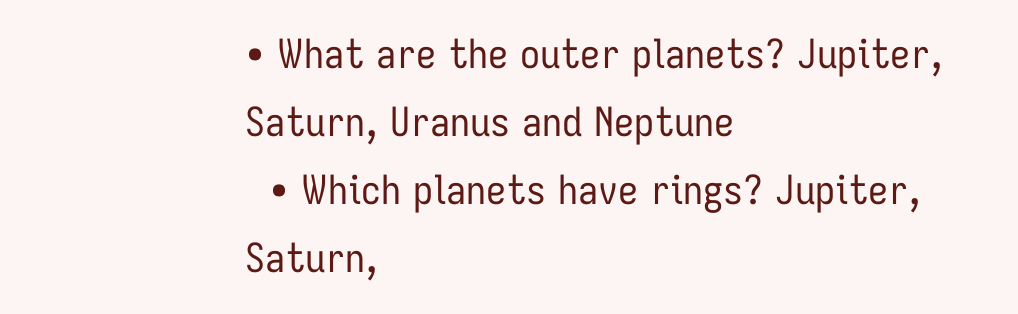• What are the outer planets? Jupiter, Saturn, Uranus and Neptune
  • Which planets have rings? Jupiter, Saturn,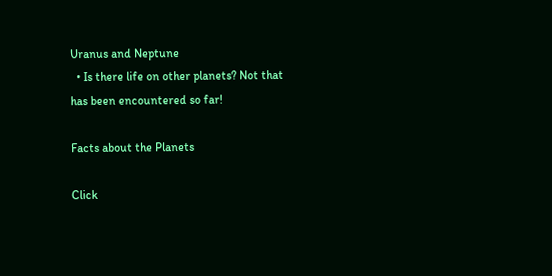Uranus and Neptune
  • Is there life on other planets? Not that has been encountered so far!

Facts about the Planets

Click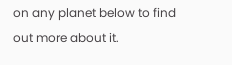on any planet below to find out more about it.